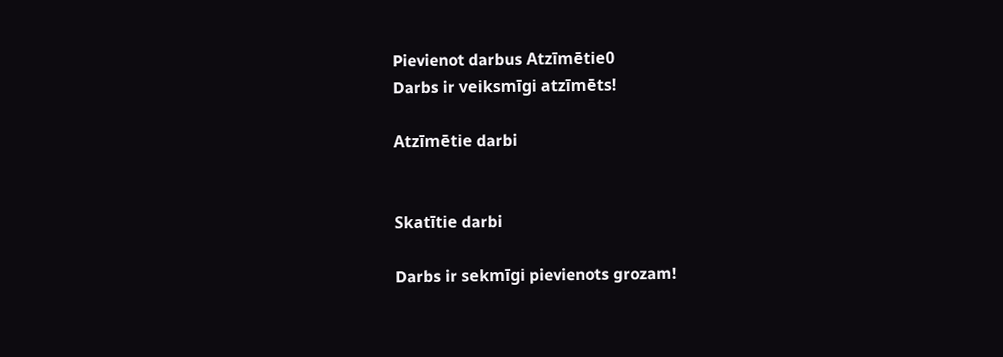Pievienot darbus Atzīmētie0
Darbs ir veiksmīgi atzīmēts!

Atzīmētie darbi


Skatītie darbi

Darbs ir sekmīgi pievienots grozam!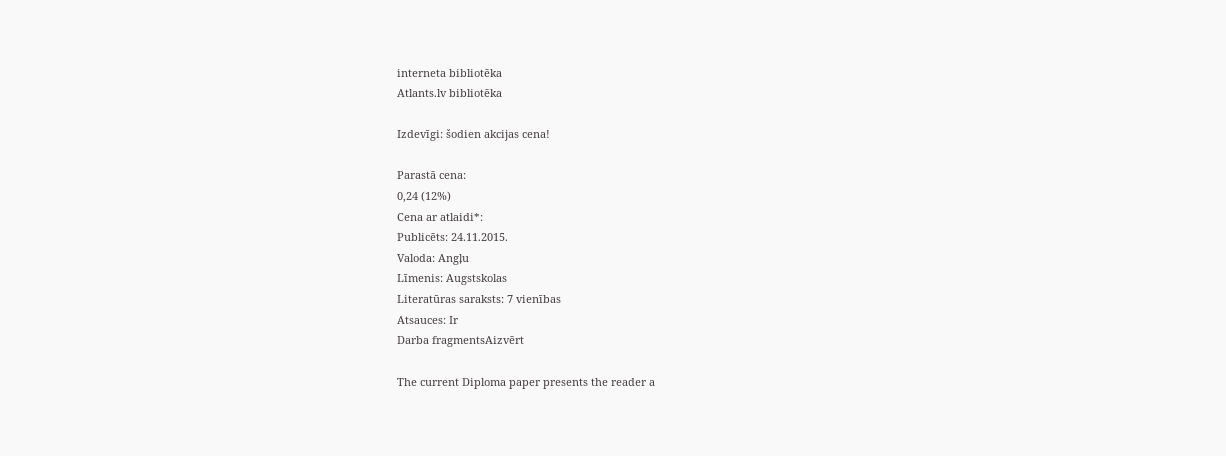interneta bibliotēka
Atlants.lv bibliotēka

Izdevīgi: šodien akcijas cena!

Parastā cena:
0,24 (12%)
Cena ar atlaidi*:
Publicēts: 24.11.2015.
Valoda: Angļu
Līmenis: Augstskolas
Literatūras saraksts: 7 vienības
Atsauces: Ir
Darba fragmentsAizvērt

The current Diploma paper presents the reader a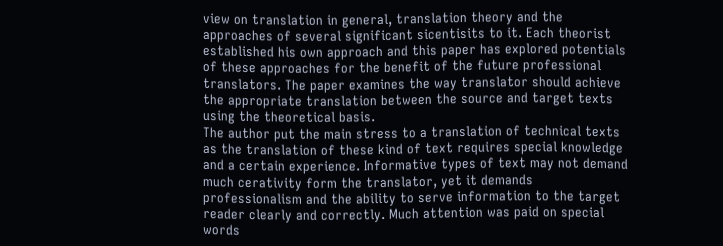view on translation in general, translation theory and the approaches of several significant sicentisits to it. Each theorist established his own approach and this paper has explored potentials of these approaches for the benefit of the future professional translators. The paper examines the way translator should achieve the appropriate translation between the source and target texts using the theoretical basis.
The author put the main stress to a translation of technical texts as the translation of these kind of text requires special knowledge and a certain experience. Informative types of text may not demand much cerativity form the translator, yet it demands professionalism and the ability to serve information to the target reader clearly and correctly. Much attention was paid on special words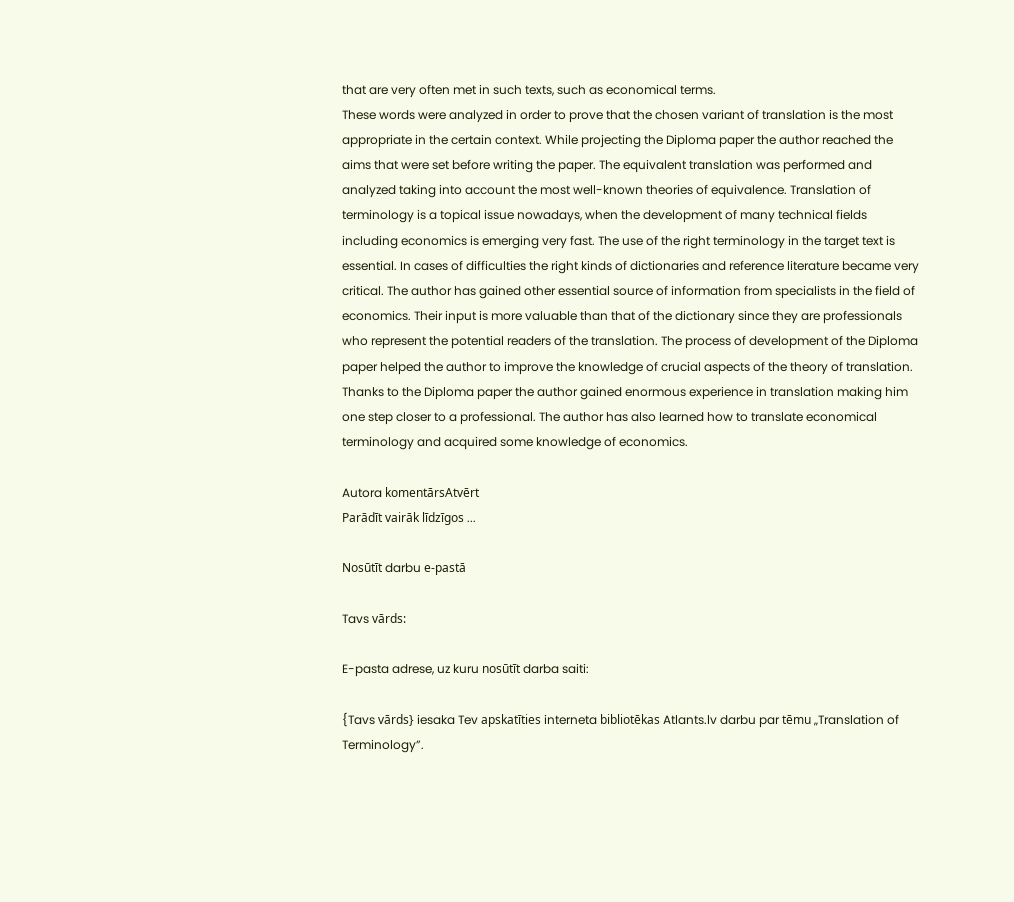that are very often met in such texts, such as economical terms.
These words were analyzed in order to prove that the chosen variant of translation is the most appropriate in the certain context. While projecting the Diploma paper the author reached the aims that were set before writing the paper. The equivalent translation was performed and analyzed taking into account the most well-known theories of equivalence. Translation of terminology is a topical issue nowadays, when the development of many technical fields including economics is emerging very fast. The use of the right terminology in the target text is essential. In cases of difficulties the right kinds of dictionaries and reference literature became very critical. The author has gained other essential source of information from specialists in the field of economics. Their input is more valuable than that of the dictionary since they are professionals who represent the potential readers of the translation. The process of development of the Diploma paper helped the author to improve the knowledge of crucial aspects of the theory of translation. Thanks to the Diploma paper the author gained enormous experience in translation making him one step closer to a professional. The author has also learned how to translate economical terminology and acquired some knowledge of economics.

Autora komentārsAtvērt
Parādīt vairāk līdzīgos ...

Nosūtīt darbu e-pastā

Tavs vārds:

E-pasta adrese, uz kuru nosūtīt darba saiti:

{Tavs vārds} iesaka Tev apskatīties interneta bibliotēkas Atlants.lv darbu par tēmu „Translation of Terminology”.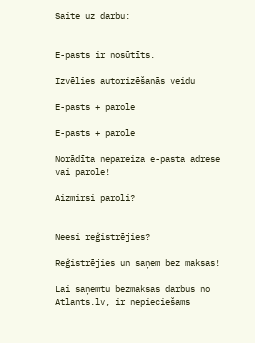Saite uz darbu:


E-pasts ir nosūtīts.

Izvēlies autorizēšanās veidu

E-pasts + parole

E-pasts + parole

Norādīta nepareiza e-pasta adrese vai parole!

Aizmirsi paroli?


Neesi reģistrējies?

Reģistrējies un saņem bez maksas!

Lai saņemtu bezmaksas darbus no Atlants.lv, ir nepieciešams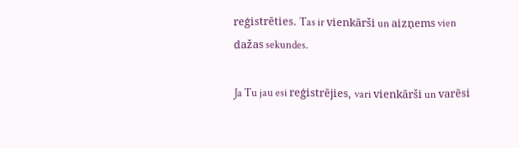reģistrēties. Tas ir vienkārši un aizņems vien dažas sekundes.

Ja Tu jau esi reģistrējies, vari vienkārši un varēsi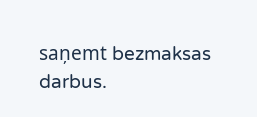saņemt bezmaksas darbus.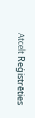Atcelt Reģistrēties